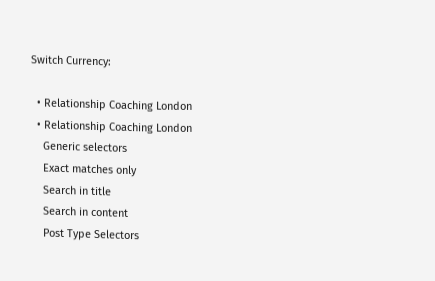Switch Currency:

  • Relationship Coaching London
  • Relationship Coaching London
    Generic selectors
    Exact matches only
    Search in title
    Search in content
    Post Type Selectors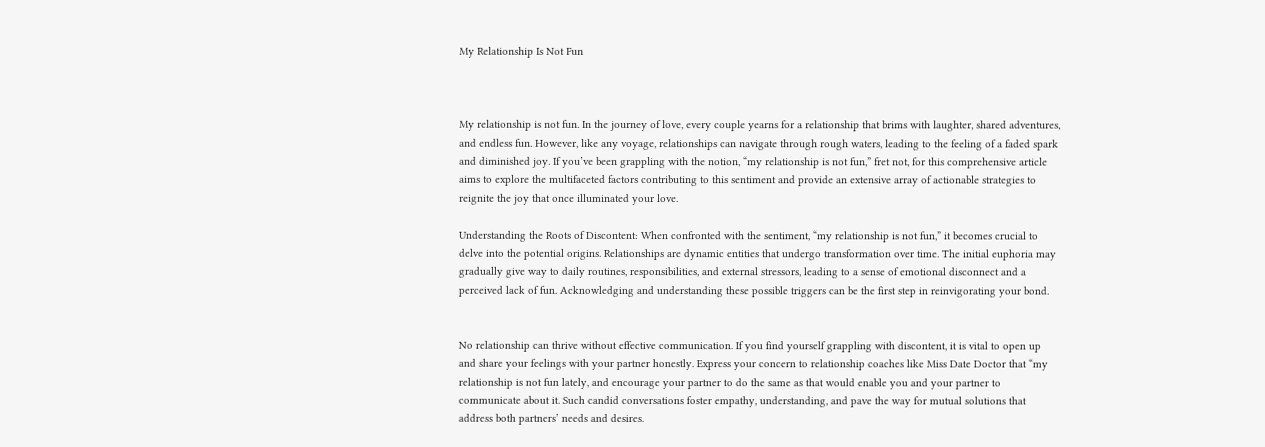My Relationship Is Not Fun



My relationship is not fun. In the journey of love, every couple yearns for a relationship that brims with laughter, shared adventures, and endless fun. However, like any voyage, relationships can navigate through rough waters, leading to the feeling of a faded spark and diminished joy. If you’ve been grappling with the notion, “my relationship is not fun,” fret not, for this comprehensive article aims to explore the multifaceted factors contributing to this sentiment and provide an extensive array of actionable strategies to reignite the joy that once illuminated your love.

Understanding the Roots of Discontent: When confronted with the sentiment, “my relationship is not fun,” it becomes crucial to delve into the potential origins. Relationships are dynamic entities that undergo transformation over time. The initial euphoria may gradually give way to daily routines, responsibilities, and external stressors, leading to a sense of emotional disconnect and a perceived lack of fun. Acknowledging and understanding these possible triggers can be the first step in reinvigorating your bond.


No relationship can thrive without effective communication. If you find yourself grappling with discontent, it is vital to open up and share your feelings with your partner honestly. Express your concern to relationship coaches like Miss Date Doctor that “my relationship is not fun lately, and encourage your partner to do the same as that would enable you and your partner to communicate about it. Such candid conversations foster empathy, understanding, and pave the way for mutual solutions that address both partners’ needs and desires.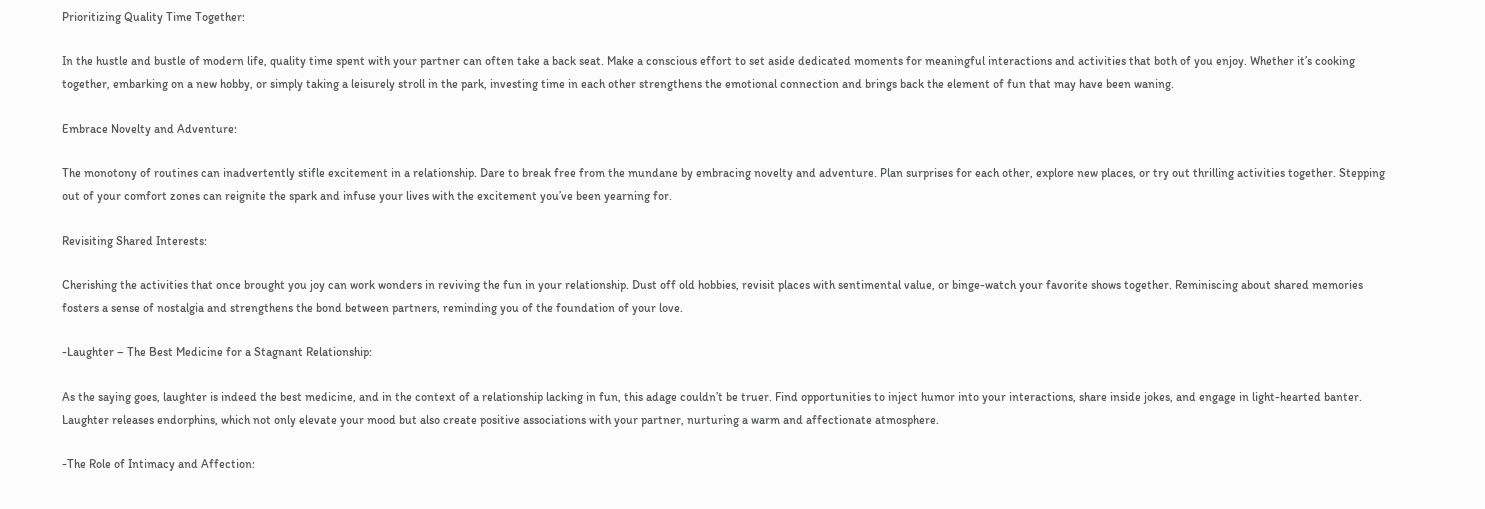Prioritizing Quality Time Together:

In the hustle and bustle of modern life, quality time spent with your partner can often take a back seat. Make a conscious effort to set aside dedicated moments for meaningful interactions and activities that both of you enjoy. Whether it’s cooking together, embarking on a new hobby, or simply taking a leisurely stroll in the park, investing time in each other strengthens the emotional connection and brings back the element of fun that may have been waning.

Embrace Novelty and Adventure:

The monotony of routines can inadvertently stifle excitement in a relationship. Dare to break free from the mundane by embracing novelty and adventure. Plan surprises for each other, explore new places, or try out thrilling activities together. Stepping out of your comfort zones can reignite the spark and infuse your lives with the excitement you’ve been yearning for.

Revisiting Shared Interests:

Cherishing the activities that once brought you joy can work wonders in reviving the fun in your relationship. Dust off old hobbies, revisit places with sentimental value, or binge-watch your favorite shows together. Reminiscing about shared memories fosters a sense of nostalgia and strengthens the bond between partners, reminding you of the foundation of your love.

-Laughter – The Best Medicine for a Stagnant Relationship:

As the saying goes, laughter is indeed the best medicine, and in the context of a relationship lacking in fun, this adage couldn’t be truer. Find opportunities to inject humor into your interactions, share inside jokes, and engage in light-hearted banter. Laughter releases endorphins, which not only elevate your mood but also create positive associations with your partner, nurturing a warm and affectionate atmosphere.

-The Role of Intimacy and Affection: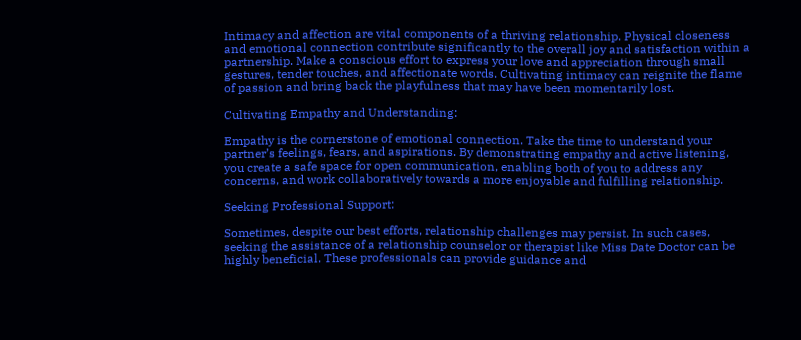Intimacy and affection are vital components of a thriving relationship. Physical closeness and emotional connection contribute significantly to the overall joy and satisfaction within a partnership. Make a conscious effort to express your love and appreciation through small gestures, tender touches, and affectionate words. Cultivating intimacy can reignite the flame of passion and bring back the playfulness that may have been momentarily lost.

Cultivating Empathy and Understanding:

Empathy is the cornerstone of emotional connection. Take the time to understand your partner’s feelings, fears, and aspirations. By demonstrating empathy and active listening, you create a safe space for open communication, enabling both of you to address any concerns, and work collaboratively towards a more enjoyable and fulfilling relationship.

Seeking Professional Support:

Sometimes, despite our best efforts, relationship challenges may persist. In such cases, seeking the assistance of a relationship counselor or therapist like Miss Date Doctor can be highly beneficial. These professionals can provide guidance and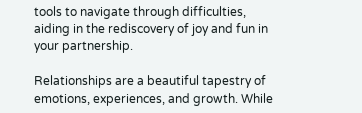tools to navigate through difficulties, aiding in the rediscovery of joy and fun in your partnership.

Relationships are a beautiful tapestry of emotions, experiences, and growth. While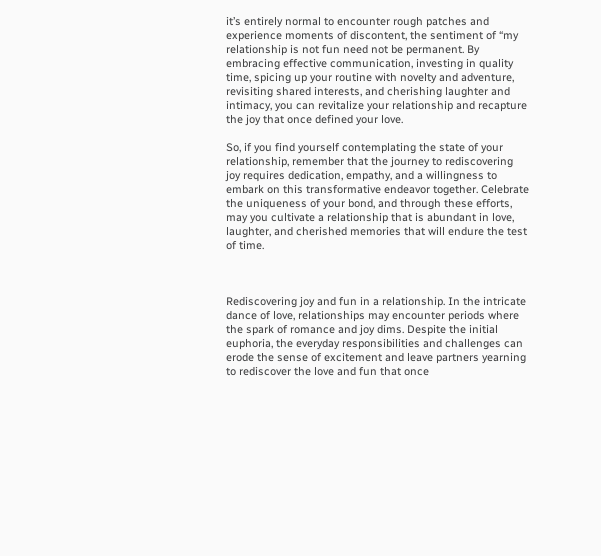it’s entirely normal to encounter rough patches and experience moments of discontent, the sentiment of “my relationship is not fun need not be permanent. By embracing effective communication, investing in quality time, spicing up your routine with novelty and adventure, revisiting shared interests, and cherishing laughter and intimacy, you can revitalize your relationship and recapture the joy that once defined your love.

So, if you find yourself contemplating the state of your relationship, remember that the journey to rediscovering joy requires dedication, empathy, and a willingness to embark on this transformative endeavor together. Celebrate the uniqueness of your bond, and through these efforts, may you cultivate a relationship that is abundant in love, laughter, and cherished memories that will endure the test of time.



Rediscovering joy and fun in a relationship. In the intricate dance of love, relationships may encounter periods where the spark of romance and joy dims. Despite the initial euphoria, the everyday responsibilities and challenges can erode the sense of excitement and leave partners yearning to rediscover the love and fun that once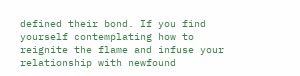defined their bond. If you find yourself contemplating how to reignite the flame and infuse your relationship with newfound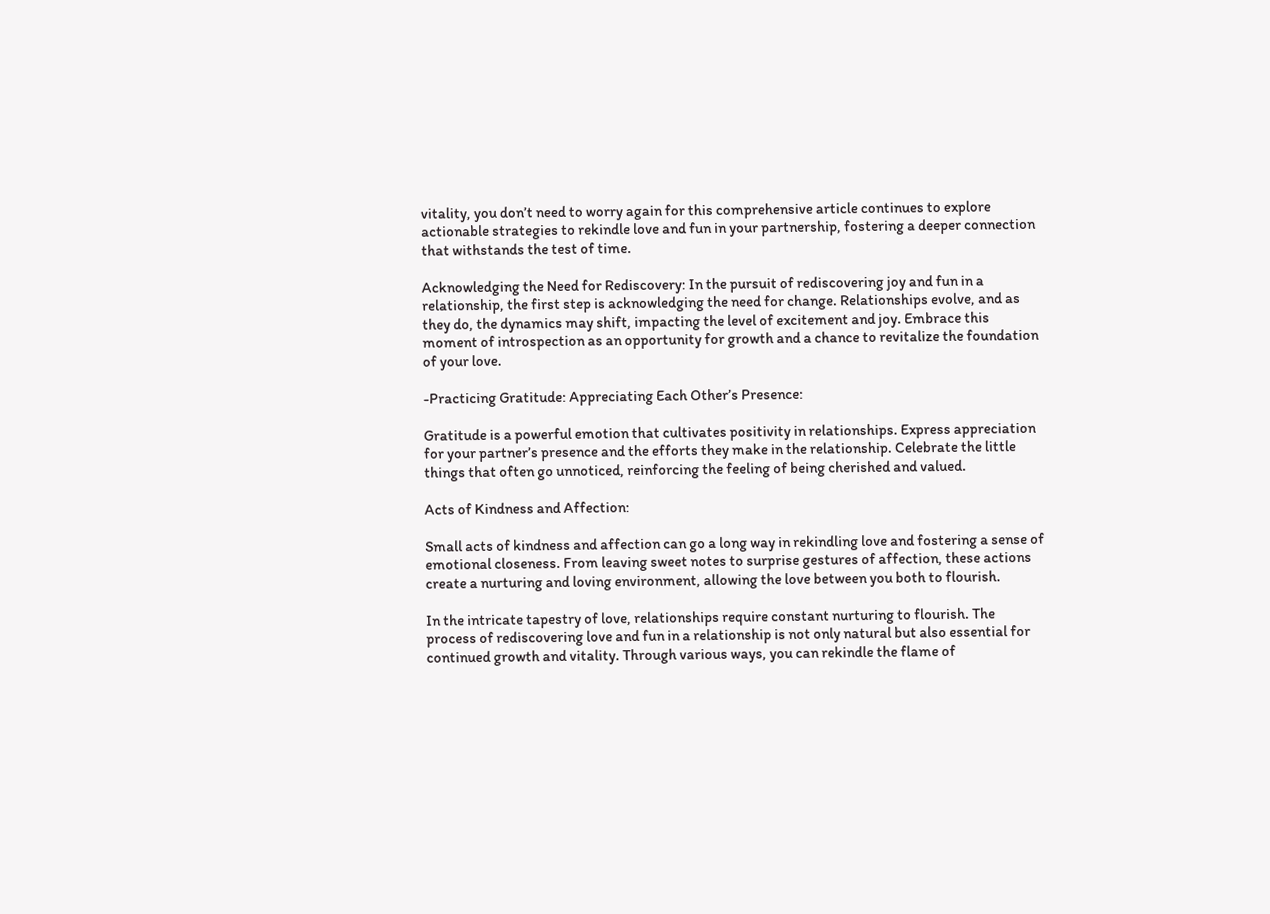vitality, you don’t need to worry again for this comprehensive article continues to explore actionable strategies to rekindle love and fun in your partnership, fostering a deeper connection that withstands the test of time.

Acknowledging the Need for Rediscovery: In the pursuit of rediscovering joy and fun in a relationship, the first step is acknowledging the need for change. Relationships evolve, and as they do, the dynamics may shift, impacting the level of excitement and joy. Embrace this moment of introspection as an opportunity for growth and a chance to revitalize the foundation of your love.

-Practicing Gratitude: Appreciating Each Other’s Presence:

Gratitude is a powerful emotion that cultivates positivity in relationships. Express appreciation for your partner’s presence and the efforts they make in the relationship. Celebrate the little things that often go unnoticed, reinforcing the feeling of being cherished and valued.

Acts of Kindness and Affection:

Small acts of kindness and affection can go a long way in rekindling love and fostering a sense of emotional closeness. From leaving sweet notes to surprise gestures of affection, these actions create a nurturing and loving environment, allowing the love between you both to flourish.

In the intricate tapestry of love, relationships require constant nurturing to flourish. The process of rediscovering love and fun in a relationship is not only natural but also essential for continued growth and vitality. Through various ways, you can rekindle the flame of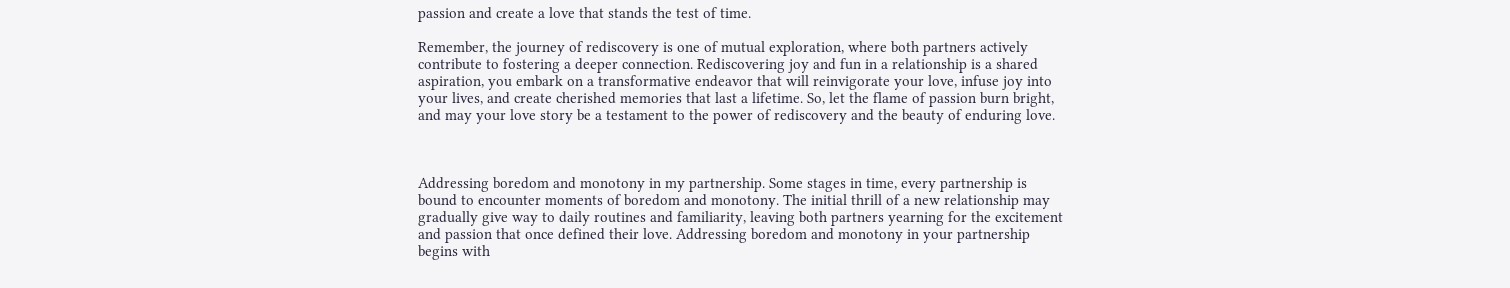passion and create a love that stands the test of time.

Remember, the journey of rediscovery is one of mutual exploration, where both partners actively contribute to fostering a deeper connection. Rediscovering joy and fun in a relationship is a shared aspiration, you embark on a transformative endeavor that will reinvigorate your love, infuse joy into your lives, and create cherished memories that last a lifetime. So, let the flame of passion burn bright, and may your love story be a testament to the power of rediscovery and the beauty of enduring love.



Addressing boredom and monotony in my partnership. Some stages in time, every partnership is bound to encounter moments of boredom and monotony. The initial thrill of a new relationship may gradually give way to daily routines and familiarity, leaving both partners yearning for the excitement and passion that once defined their love. Addressing boredom and monotony in your partnership begins with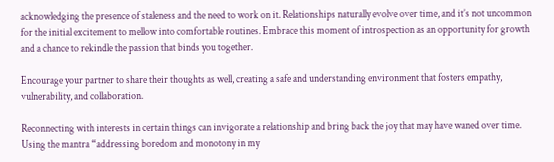acknowledging the presence of staleness and the need to work on it. Relationships naturally evolve over time, and it’s not uncommon for the initial excitement to mellow into comfortable routines. Embrace this moment of introspection as an opportunity for growth and a chance to rekindle the passion that binds you together.

Encourage your partner to share their thoughts as well, creating a safe and understanding environment that fosters empathy, vulnerability, and collaboration.

Reconnecting with interests in certain things can invigorate a relationship and bring back the joy that may have waned over time. Using the mantra “addressing boredom and monotony in my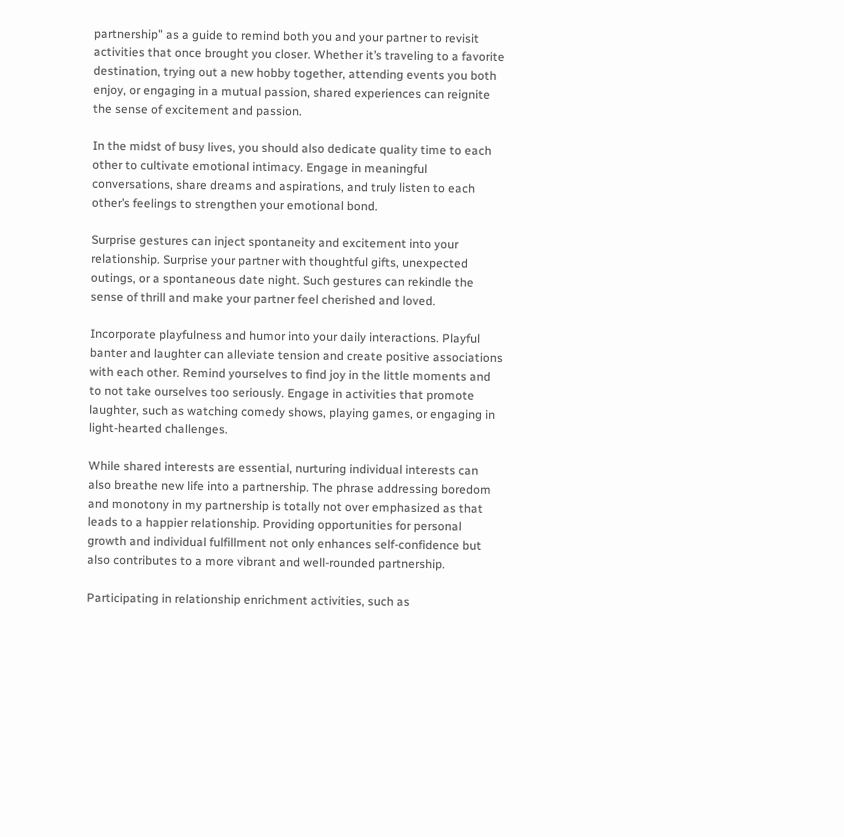partnership” as a guide to remind both you and your partner to revisit activities that once brought you closer. Whether it’s traveling to a favorite destination, trying out a new hobby together, attending events you both enjoy, or engaging in a mutual passion, shared experiences can reignite the sense of excitement and passion.

In the midst of busy lives, you should also dedicate quality time to each other to cultivate emotional intimacy. Engage in meaningful conversations, share dreams and aspirations, and truly listen to each other’s feelings to strengthen your emotional bond.

Surprise gestures can inject spontaneity and excitement into your relationship. Surprise your partner with thoughtful gifts, unexpected outings, or a spontaneous date night. Such gestures can rekindle the sense of thrill and make your partner feel cherished and loved.

Incorporate playfulness and humor into your daily interactions. Playful banter and laughter can alleviate tension and create positive associations with each other. Remind yourselves to find joy in the little moments and to not take ourselves too seriously. Engage in activities that promote laughter, such as watching comedy shows, playing games, or engaging in light-hearted challenges.

While shared interests are essential, nurturing individual interests can also breathe new life into a partnership. The phrase addressing boredom and monotony in my partnership is totally not over emphasized as that leads to a happier relationship. Providing opportunities for personal growth and individual fulfillment not only enhances self-confidence but also contributes to a more vibrant and well-rounded partnership.

Participating in relationship enrichment activities, such as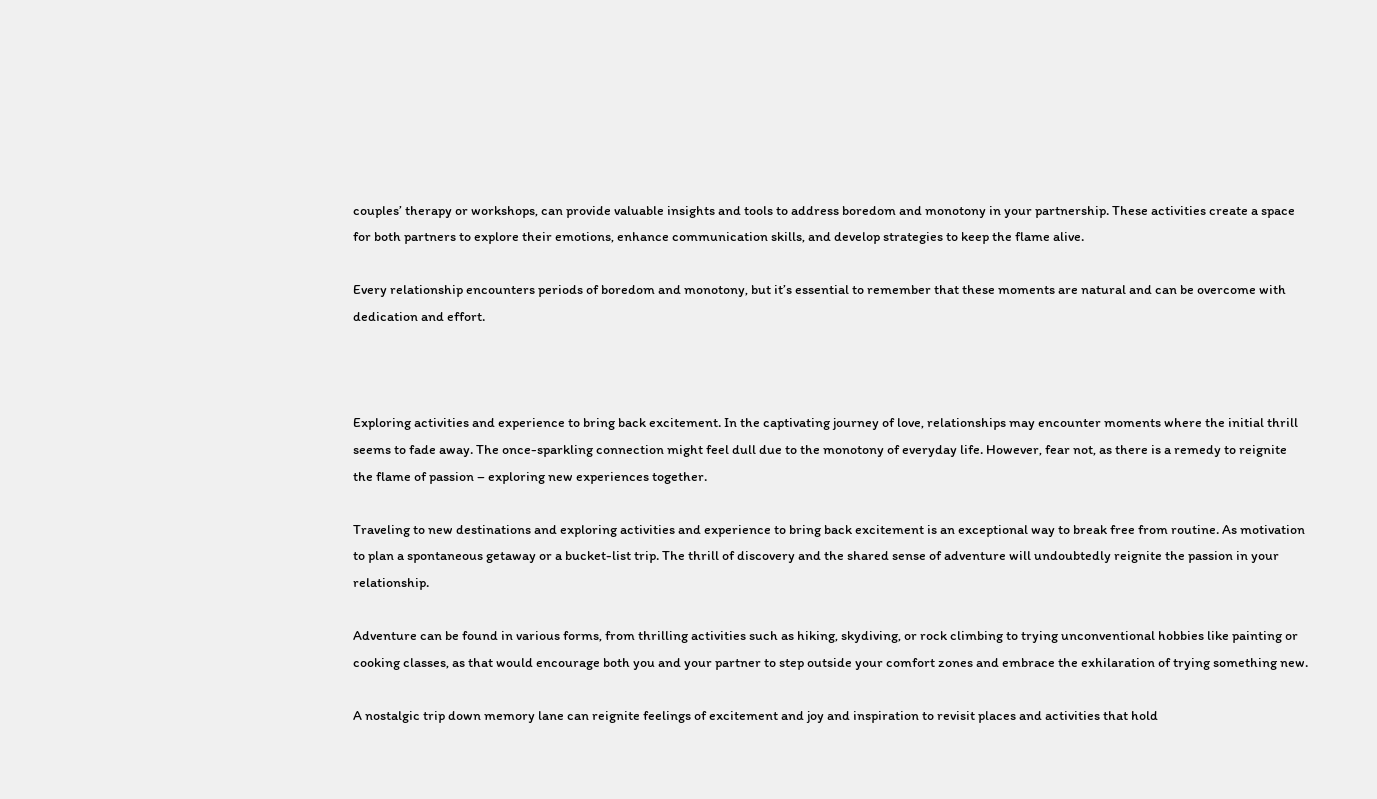couples’ therapy or workshops, can provide valuable insights and tools to address boredom and monotony in your partnership. These activities create a space for both partners to explore their emotions, enhance communication skills, and develop strategies to keep the flame alive.

Every relationship encounters periods of boredom and monotony, but it’s essential to remember that these moments are natural and can be overcome with dedication and effort.



Exploring activities and experience to bring back excitement. In the captivating journey of love, relationships may encounter moments where the initial thrill seems to fade away. The once-sparkling connection might feel dull due to the monotony of everyday life. However, fear not, as there is a remedy to reignite the flame of passion – exploring new experiences together.

Traveling to new destinations and exploring activities and experience to bring back excitement is an exceptional way to break free from routine. As motivation to plan a spontaneous getaway or a bucket-list trip. The thrill of discovery and the shared sense of adventure will undoubtedly reignite the passion in your relationship.

Adventure can be found in various forms, from thrilling activities such as hiking, skydiving, or rock climbing to trying unconventional hobbies like painting or cooking classes, as that would encourage both you and your partner to step outside your comfort zones and embrace the exhilaration of trying something new.

A nostalgic trip down memory lane can reignite feelings of excitement and joy and inspiration to revisit places and activities that hold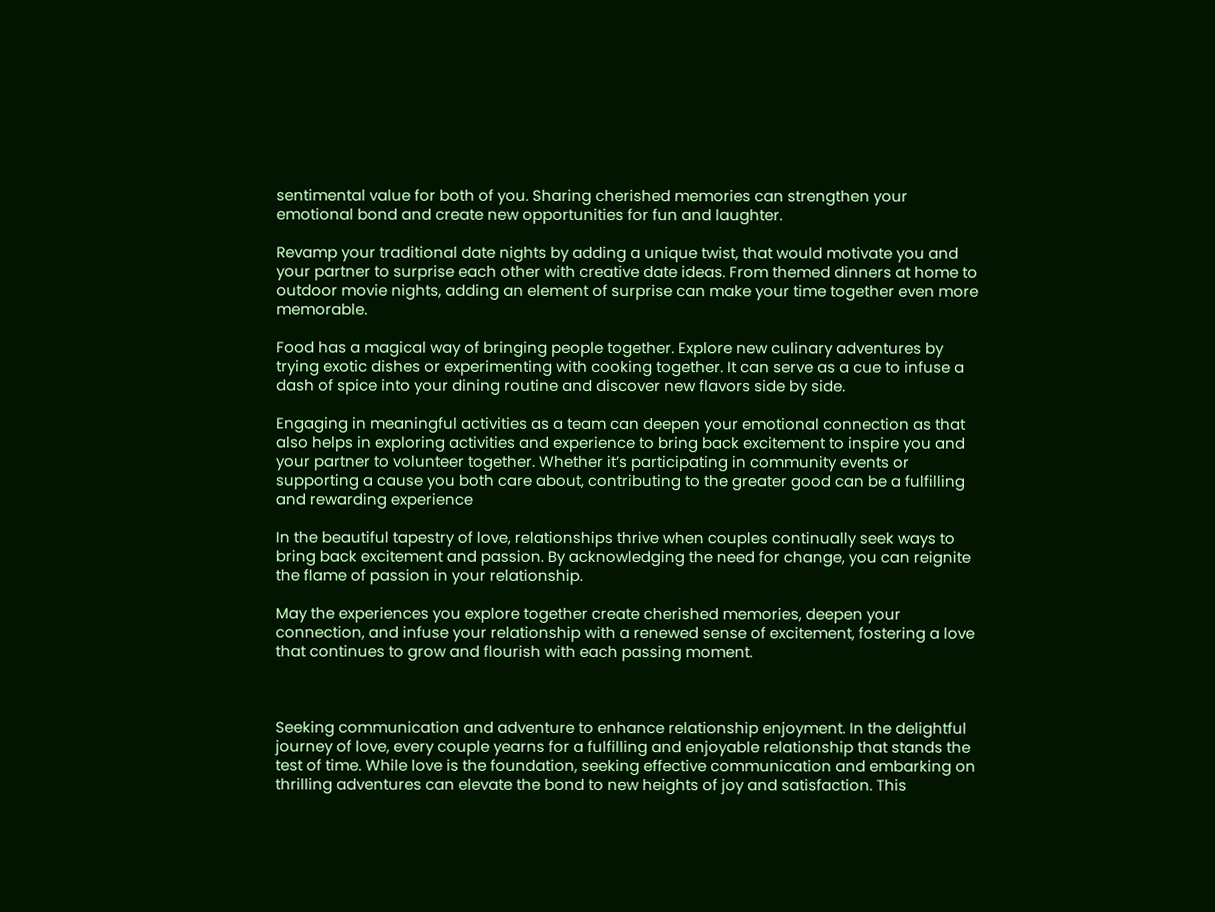sentimental value for both of you. Sharing cherished memories can strengthen your emotional bond and create new opportunities for fun and laughter.

Revamp your traditional date nights by adding a unique twist, that would motivate you and your partner to surprise each other with creative date ideas. From themed dinners at home to outdoor movie nights, adding an element of surprise can make your time together even more memorable.

Food has a magical way of bringing people together. Explore new culinary adventures by trying exotic dishes or experimenting with cooking together. It can serve as a cue to infuse a dash of spice into your dining routine and discover new flavors side by side.

Engaging in meaningful activities as a team can deepen your emotional connection as that also helps in exploring activities and experience to bring back excitement to inspire you and your partner to volunteer together. Whether it’s participating in community events or supporting a cause you both care about, contributing to the greater good can be a fulfilling and rewarding experience

In the beautiful tapestry of love, relationships thrive when couples continually seek ways to bring back excitement and passion. By acknowledging the need for change, you can reignite the flame of passion in your relationship.

May the experiences you explore together create cherished memories, deepen your connection, and infuse your relationship with a renewed sense of excitement, fostering a love that continues to grow and flourish with each passing moment.



Seeking communication and adventure to enhance relationship enjoyment. In the delightful journey of love, every couple yearns for a fulfilling and enjoyable relationship that stands the test of time. While love is the foundation, seeking effective communication and embarking on thrilling adventures can elevate the bond to new heights of joy and satisfaction. This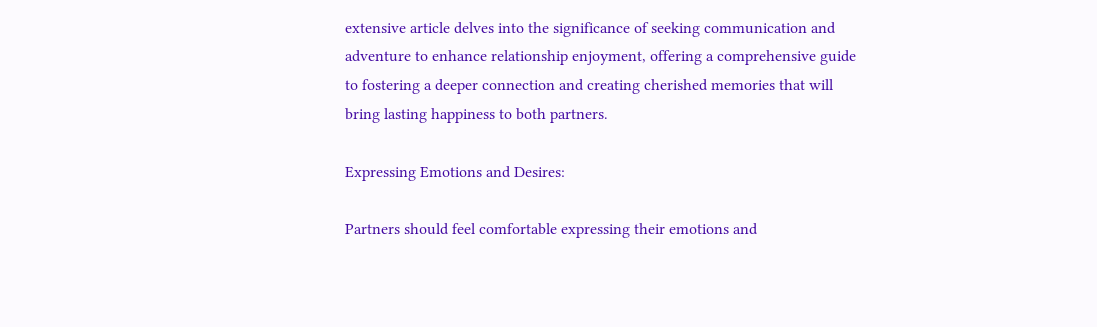extensive article delves into the significance of seeking communication and adventure to enhance relationship enjoyment, offering a comprehensive guide to fostering a deeper connection and creating cherished memories that will bring lasting happiness to both partners.

Expressing Emotions and Desires:

Partners should feel comfortable expressing their emotions and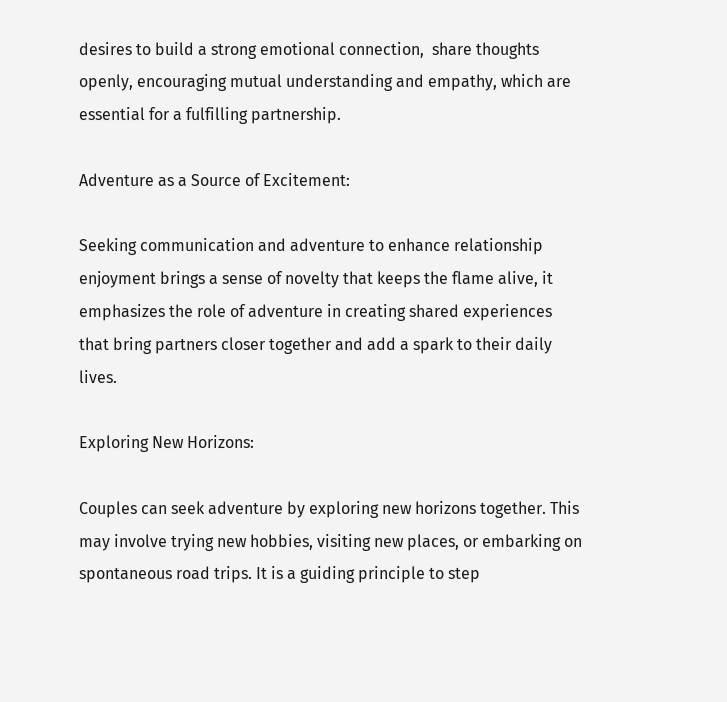desires to build a strong emotional connection,  share thoughts openly, encouraging mutual understanding and empathy, which are essential for a fulfilling partnership.

Adventure as a Source of Excitement:

Seeking communication and adventure to enhance relationship enjoyment brings a sense of novelty that keeps the flame alive, it  emphasizes the role of adventure in creating shared experiences that bring partners closer together and add a spark to their daily lives.

Exploring New Horizons:

Couples can seek adventure by exploring new horizons together. This may involve trying new hobbies, visiting new places, or embarking on spontaneous road trips. It is a guiding principle to step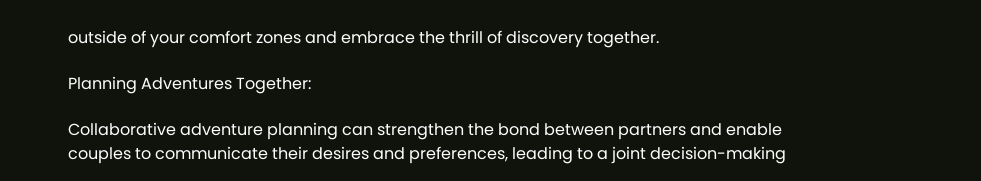outside of your comfort zones and embrace the thrill of discovery together.

Planning Adventures Together:

Collaborative adventure planning can strengthen the bond between partners and enable couples to communicate their desires and preferences, leading to a joint decision-making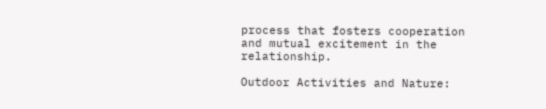process that fosters cooperation and mutual excitement in the relationship.

Outdoor Activities and Nature: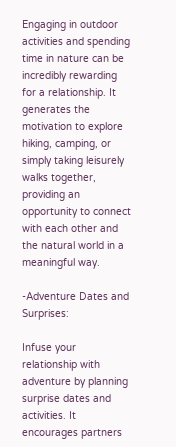Engaging in outdoor activities and spending time in nature can be incredibly rewarding for a relationship. It generates the motivation to explore hiking, camping, or simply taking leisurely walks together, providing an opportunity to connect with each other and the natural world in a meaningful way.

-Adventure Dates and Surprises:

Infuse your relationship with adventure by planning surprise dates and activities. It encourages partners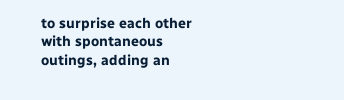to surprise each other with spontaneous outings, adding an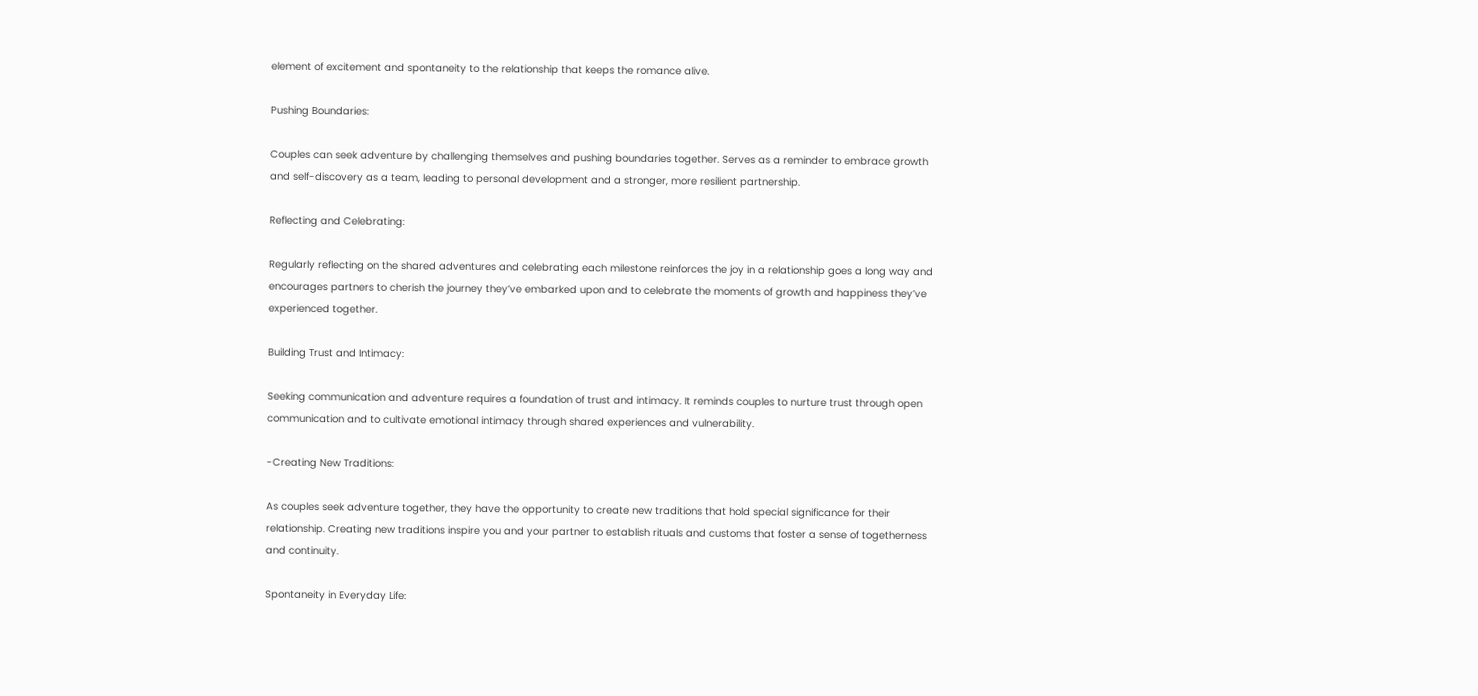element of excitement and spontaneity to the relationship that keeps the romance alive.

Pushing Boundaries:

Couples can seek adventure by challenging themselves and pushing boundaries together. Serves as a reminder to embrace growth and self-discovery as a team, leading to personal development and a stronger, more resilient partnership.

Reflecting and Celebrating:

Regularly reflecting on the shared adventures and celebrating each milestone reinforces the joy in a relationship goes a long way and encourages partners to cherish the journey they’ve embarked upon and to celebrate the moments of growth and happiness they’ve experienced together.

Building Trust and Intimacy:

Seeking communication and adventure requires a foundation of trust and intimacy. It reminds couples to nurture trust through open communication and to cultivate emotional intimacy through shared experiences and vulnerability.

-Creating New Traditions:

As couples seek adventure together, they have the opportunity to create new traditions that hold special significance for their relationship. Creating new traditions inspire you and your partner to establish rituals and customs that foster a sense of togetherness and continuity.

Spontaneity in Everyday Life: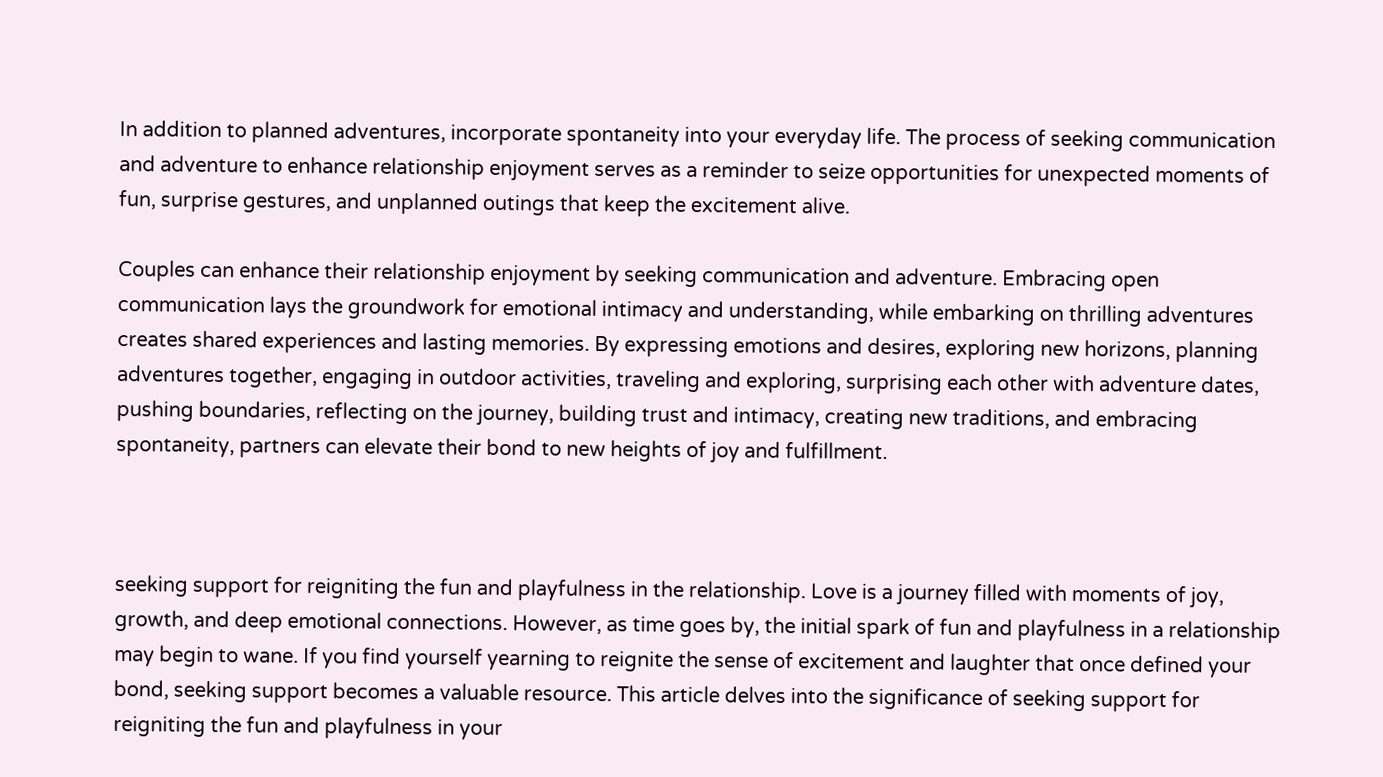In addition to planned adventures, incorporate spontaneity into your everyday life. The process of seeking communication and adventure to enhance relationship enjoyment serves as a reminder to seize opportunities for unexpected moments of fun, surprise gestures, and unplanned outings that keep the excitement alive.

Couples can enhance their relationship enjoyment by seeking communication and adventure. Embracing open communication lays the groundwork for emotional intimacy and understanding, while embarking on thrilling adventures creates shared experiences and lasting memories. By expressing emotions and desires, exploring new horizons, planning adventures together, engaging in outdoor activities, traveling and exploring, surprising each other with adventure dates, pushing boundaries, reflecting on the journey, building trust and intimacy, creating new traditions, and embracing spontaneity, partners can elevate their bond to new heights of joy and fulfillment.



seeking support for reigniting the fun and playfulness in the relationship. Love is a journey filled with moments of joy, growth, and deep emotional connections. However, as time goes by, the initial spark of fun and playfulness in a relationship may begin to wane. If you find yourself yearning to reignite the sense of excitement and laughter that once defined your bond, seeking support becomes a valuable resource. This article delves into the significance of seeking support for reigniting the fun and playfulness in your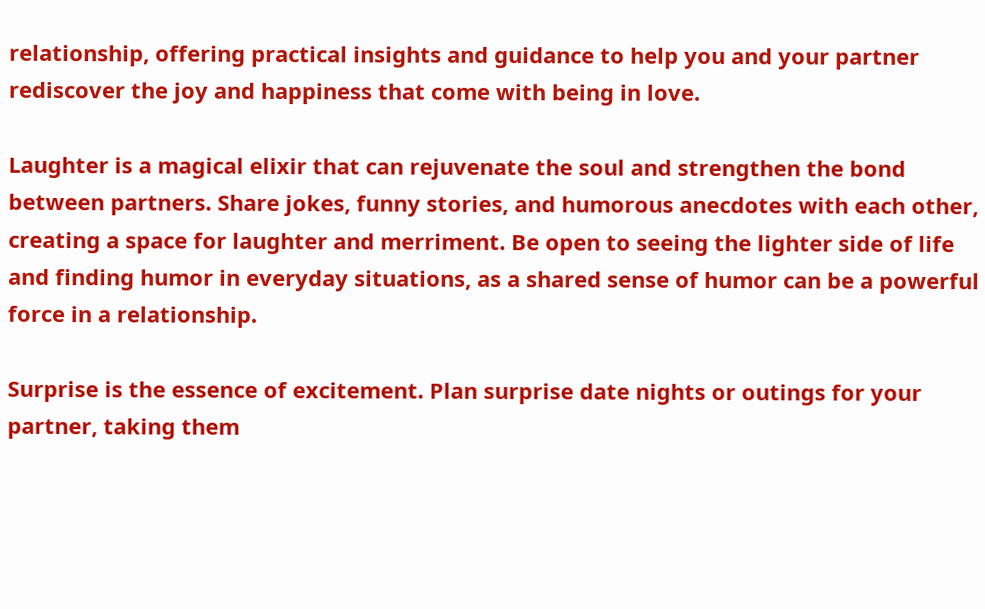relationship, offering practical insights and guidance to help you and your partner rediscover the joy and happiness that come with being in love.

Laughter is a magical elixir that can rejuvenate the soul and strengthen the bond between partners. Share jokes, funny stories, and humorous anecdotes with each other, creating a space for laughter and merriment. Be open to seeing the lighter side of life and finding humor in everyday situations, as a shared sense of humor can be a powerful force in a relationship.

Surprise is the essence of excitement. Plan surprise date nights or outings for your partner, taking them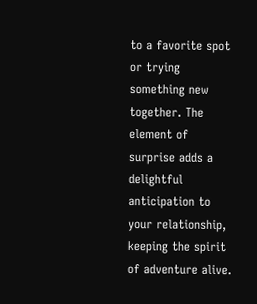to a favorite spot or trying something new together. The element of surprise adds a delightful anticipation to your relationship, keeping the spirit of adventure alive.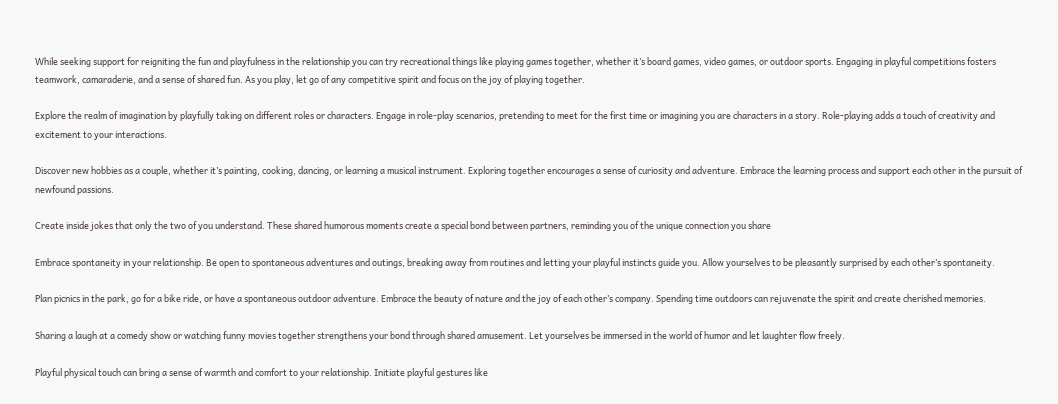While seeking support for reigniting the fun and playfulness in the relationship you can try recreational things like playing games together, whether it’s board games, video games, or outdoor sports. Engaging in playful competitions fosters teamwork, camaraderie, and a sense of shared fun. As you play, let go of any competitive spirit and focus on the joy of playing together.

Explore the realm of imagination by playfully taking on different roles or characters. Engage in role-play scenarios, pretending to meet for the first time or imagining you are characters in a story. Role-playing adds a touch of creativity and excitement to your interactions.

Discover new hobbies as a couple, whether it’s painting, cooking, dancing, or learning a musical instrument. Exploring together encourages a sense of curiosity and adventure. Embrace the learning process and support each other in the pursuit of newfound passions.

Create inside jokes that only the two of you understand. These shared humorous moments create a special bond between partners, reminding you of the unique connection you share

Embrace spontaneity in your relationship. Be open to spontaneous adventures and outings, breaking away from routines and letting your playful instincts guide you. Allow yourselves to be pleasantly surprised by each other’s spontaneity.

Plan picnics in the park, go for a bike ride, or have a spontaneous outdoor adventure. Embrace the beauty of nature and the joy of each other’s company. Spending time outdoors can rejuvenate the spirit and create cherished memories.

Sharing a laugh at a comedy show or watching funny movies together strengthens your bond through shared amusement. Let yourselves be immersed in the world of humor and let laughter flow freely.

Playful physical touch can bring a sense of warmth and comfort to your relationship. Initiate playful gestures like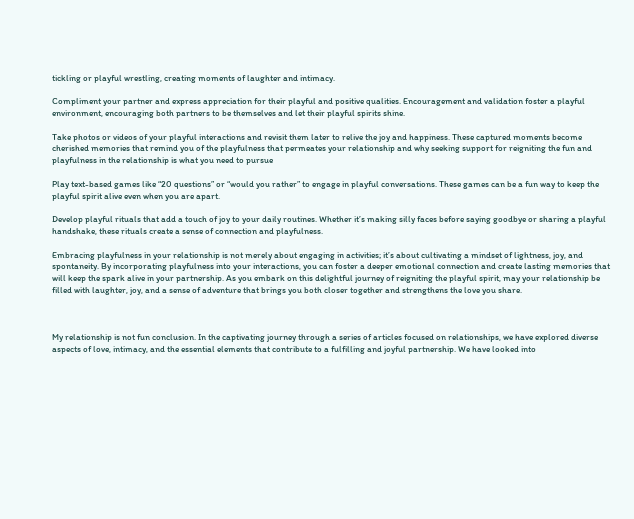tickling or playful wrestling, creating moments of laughter and intimacy.

Compliment your partner and express appreciation for their playful and positive qualities. Encouragement and validation foster a playful environment, encouraging both partners to be themselves and let their playful spirits shine.

Take photos or videos of your playful interactions and revisit them later to relive the joy and happiness. These captured moments become cherished memories that remind you of the playfulness that permeates your relationship and why seeking support for reigniting the fun and playfulness in the relationship is what you need to pursue

Play text-based games like “20 questions” or “would you rather” to engage in playful conversations. These games can be a fun way to keep the playful spirit alive even when you are apart.

Develop playful rituals that add a touch of joy to your daily routines. Whether it’s making silly faces before saying goodbye or sharing a playful handshake, these rituals create a sense of connection and playfulness.

Embracing playfulness in your relationship is not merely about engaging in activities; it’s about cultivating a mindset of lightness, joy, and spontaneity. By incorporating playfulness into your interactions, you can foster a deeper emotional connection and create lasting memories that will keep the spark alive in your partnership. As you embark on this delightful journey of reigniting the playful spirit, may your relationship be filled with laughter, joy, and a sense of adventure that brings you both closer together and strengthens the love you share.



My relationship is not fun conclusion. In the captivating journey through a series of articles focused on relationships, we have explored diverse aspects of love, intimacy, and the essential elements that contribute to a fulfilling and joyful partnership. We have looked into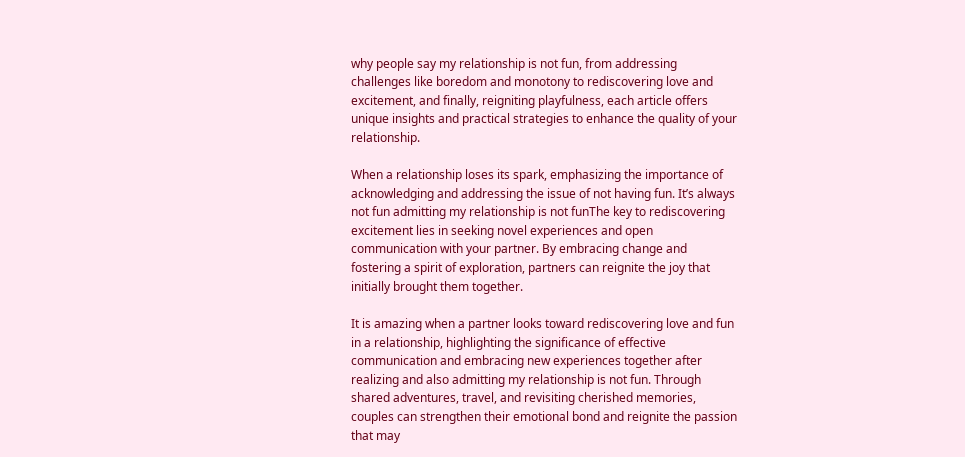why people say my relationship is not fun, from addressing challenges like boredom and monotony to rediscovering love and excitement, and finally, reigniting playfulness, each article offers unique insights and practical strategies to enhance the quality of your relationship.

When a relationship loses its spark, emphasizing the importance of acknowledging and addressing the issue of not having fun. It’s always not fun admitting my relationship is not funThe key to rediscovering excitement lies in seeking novel experiences and open communication with your partner. By embracing change and fostering a spirit of exploration, partners can reignite the joy that initially brought them together.

It is amazing when a partner looks toward rediscovering love and fun in a relationship, highlighting the significance of effective communication and embracing new experiences together after realizing and also admitting my relationship is not fun. Through shared adventures, travel, and revisiting cherished memories, couples can strengthen their emotional bond and reignite the passion that may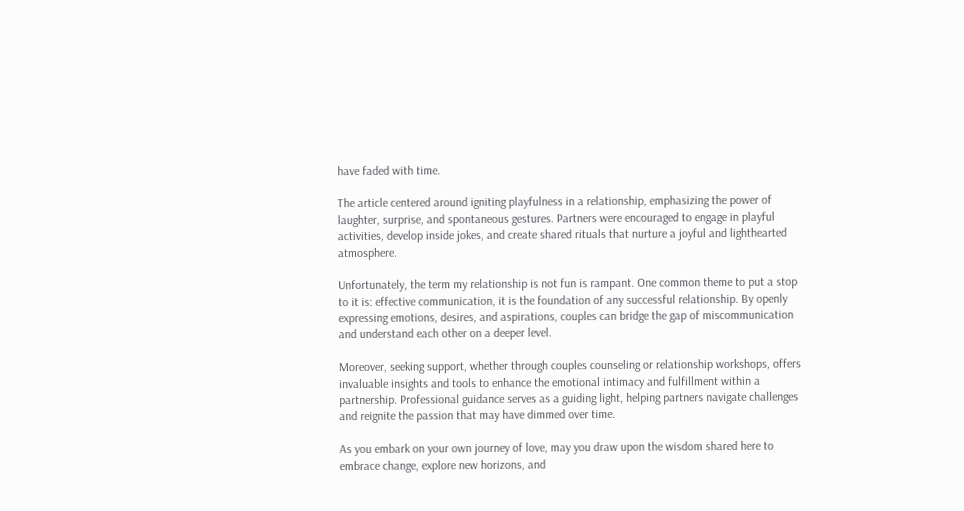have faded with time.

The article centered around igniting playfulness in a relationship, emphasizing the power of laughter, surprise, and spontaneous gestures. Partners were encouraged to engage in playful activities, develop inside jokes, and create shared rituals that nurture a joyful and lighthearted atmosphere.

Unfortunately, the term my relationship is not fun is rampant. One common theme to put a stop to it is: effective communication, it is the foundation of any successful relationship. By openly expressing emotions, desires, and aspirations, couples can bridge the gap of miscommunication and understand each other on a deeper level.

Moreover, seeking support, whether through couples counseling or relationship workshops, offers invaluable insights and tools to enhance the emotional intimacy and fulfillment within a partnership. Professional guidance serves as a guiding light, helping partners navigate challenges and reignite the passion that may have dimmed over time.

As you embark on your own journey of love, may you draw upon the wisdom shared here to embrace change, explore new horizons, and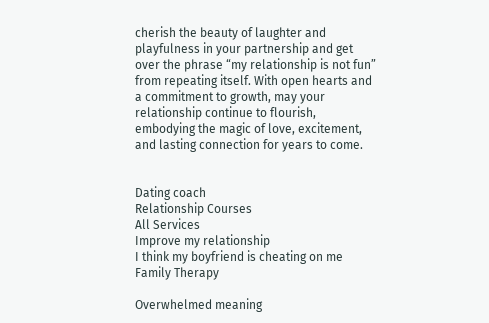cherish the beauty of laughter and playfulness in your partnership and get over the phrase “my relationship is not fun” from repeating itself. With open hearts and a commitment to growth, may your relationship continue to flourish, embodying the magic of love, excitement, and lasting connection for years to come.


Dating coach
Relationship Courses
All Services
Improve my relationship
I think my boyfriend is cheating on me
Family Therapy

Overwhelmed meaning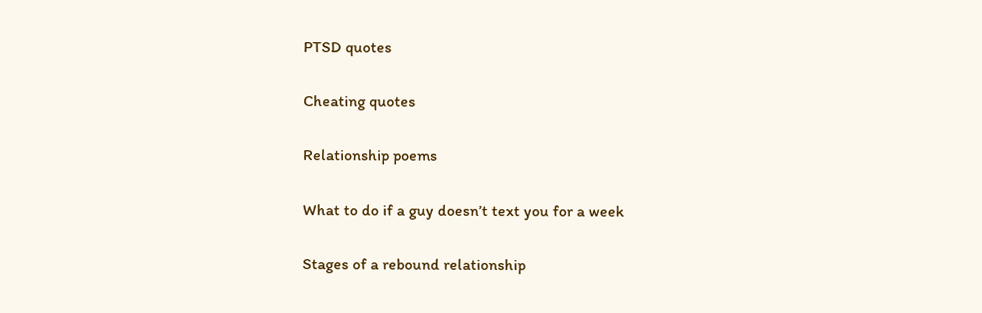PTSD quotes

Cheating quotes

Relationship poems

What to do if a guy doesn’t text you for a week

Stages of a rebound relationship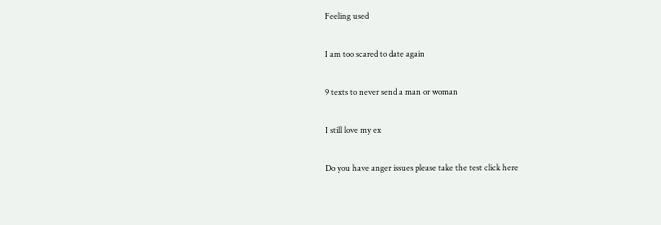Feeling used

I am too scared to date again

9 texts to never send a man or woman

I still love my ex

Do you have anger issues please take the test click here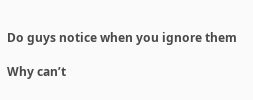Do guys notice when you ignore them

Why can’t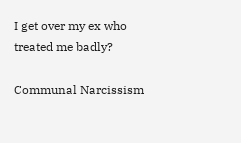I get over my ex who treated me badly?

Communal Narcissism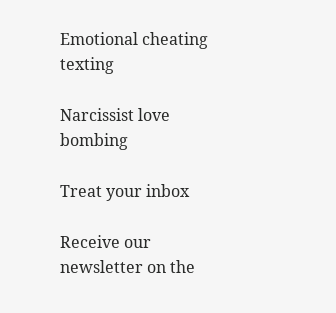Emotional cheating texting

Narcissist love bombing

Treat your inbox

Receive our newsletter on the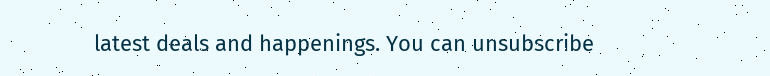latest deals and happenings. You can unsubscribe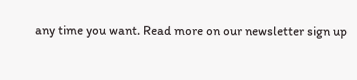any time you want. Read more on our newsletter sign up